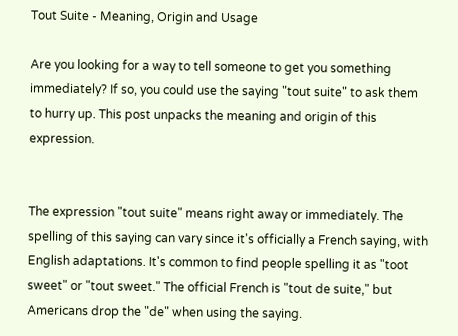Tout Suite - Meaning, Origin and Usage

Are you looking for a way to tell someone to get you something immediately? If so, you could use the saying "tout suite" to ask them to hurry up. This post unpacks the meaning and origin of this expression.


The expression "tout suite" means right away or immediately. The spelling of this saying can vary since it's officially a French saying, with English adaptations. It's common to find people spelling it as "toot sweet" or "tout sweet." The official French is "tout de suite," but Americans drop the "de" when using the saying.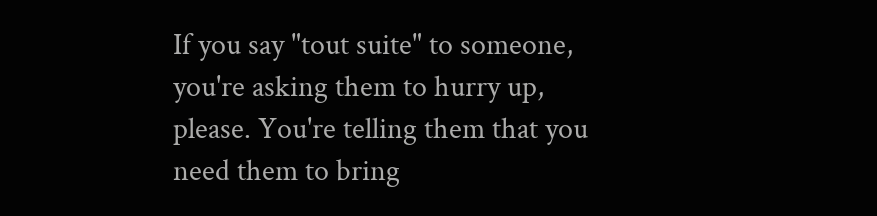If you say "tout suite" to someone, you're asking them to hurry up, please. You're telling them that you need them to bring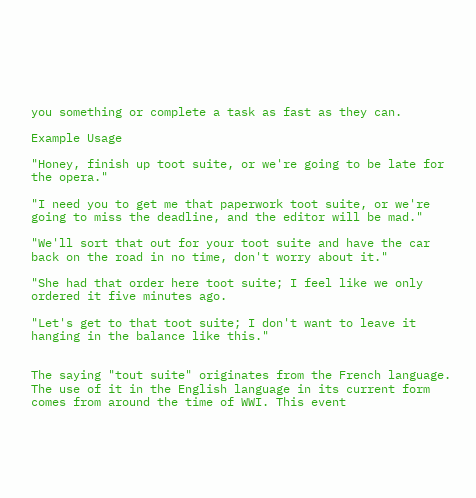you something or complete a task as fast as they can.

Example Usage

"Honey, finish up toot suite, or we're going to be late for the opera."

"I need you to get me that paperwork toot suite, or we're going to miss the deadline, and the editor will be mad."

"We'll sort that out for your toot suite and have the car back on the road in no time, don't worry about it."

"She had that order here toot suite; I feel like we only ordered it five minutes ago.

"Let's get to that toot suite; I don't want to leave it hanging in the balance like this."


The saying "tout suite" originates from the French language. The use of it in the English language in its current form comes from around the time of WWI. This event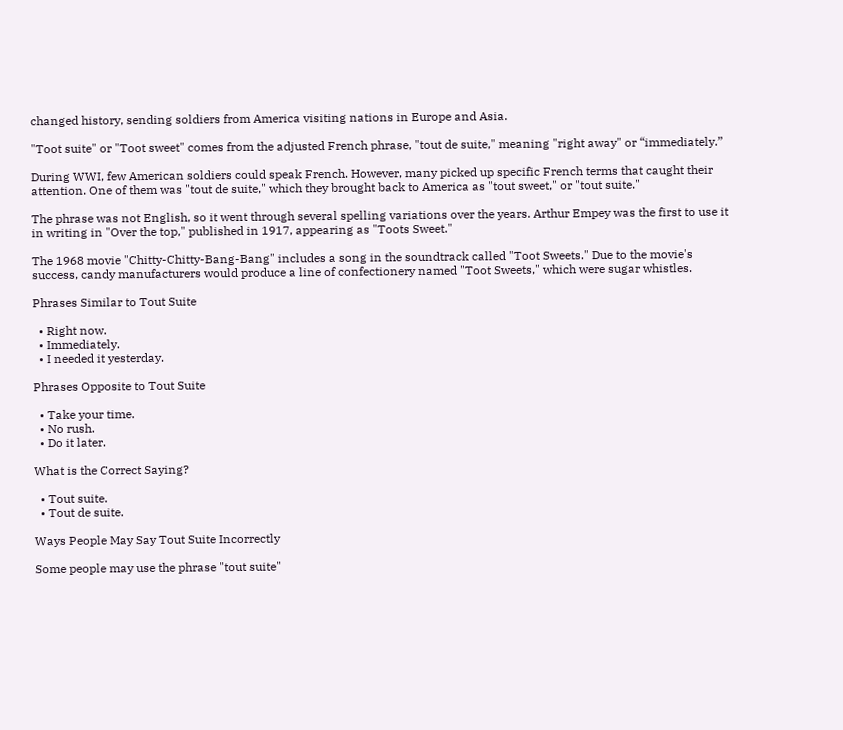changed history, sending soldiers from America visiting nations in Europe and Asia.

"Toot suite" or "Toot sweet" comes from the adjusted French phrase, "tout de suite," meaning "right away" or “immediately.”

During WWI, few American soldiers could speak French. However, many picked up specific French terms that caught their attention. One of them was "tout de suite," which they brought back to America as "tout sweet," or "tout suite."

The phrase was not English, so it went through several spelling variations over the years. Arthur Empey was the first to use it in writing in "Over the top," published in 1917, appearing as "Toots Sweet."

The 1968 movie "Chitty-Chitty-Bang-Bang" includes a song in the soundtrack called "Toot Sweets." Due to the movie's success, candy manufacturers would produce a line of confectionery named "Toot Sweets," which were sugar whistles.

Phrases Similar to Tout Suite

  • Right now.
  • Immediately.
  • I needed it yesterday.

Phrases Opposite to Tout Suite

  • Take your time.
  • No rush.
  • Do it later.

What is the Correct Saying?

  • Tout suite.
  • Tout de suite.

Ways People May Say Tout Suite Incorrectly

Some people may use the phrase "tout suite"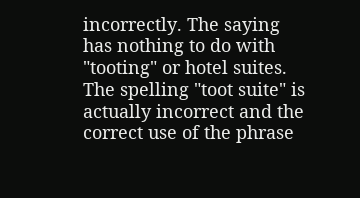incorrectly. The saying has nothing to do with "tooting" or hotel suites. The spelling "toot suite" is actually incorrect and the correct use of the phrase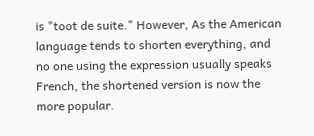is "toot de suite." However, As the American language tends to shorten everything, and no one using the expression usually speaks French, the shortened version is now the more popular.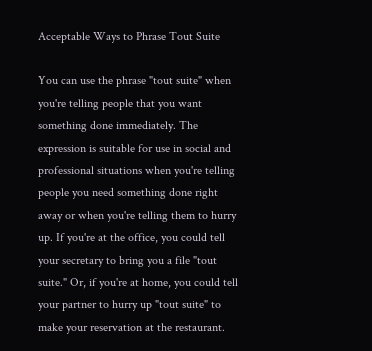Acceptable Ways to Phrase Tout Suite

You can use the phrase "tout suite" when you're telling people that you want something done immediately. The expression is suitable for use in social and professional situations when you're telling people you need something done right away or when you're telling them to hurry up. If you're at the office, you could tell your secretary to bring you a file "tout suite." Or, if you're at home, you could tell your partner to hurry up "tout suite" to make your reservation at the restaurant.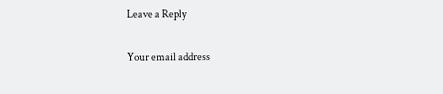Leave a Reply

Your email address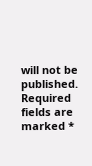will not be published. Required fields are marked *